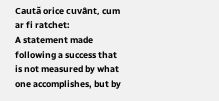Caută orice cuvânt, cum ar fi ratchet:
A statement made following a success that is not measured by what one accomplishes, but by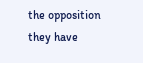the opposition they have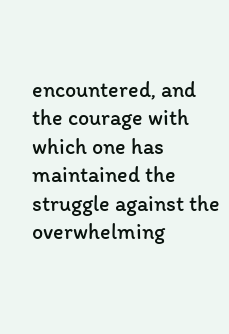encountered, and the courage with which one has maintained the struggle against the overwhelming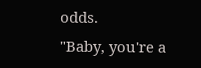odds.
"Baby, you're a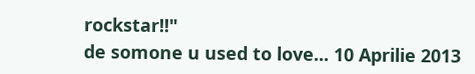rockstar!!"
de somone u used to love... 10 Aprilie 2013